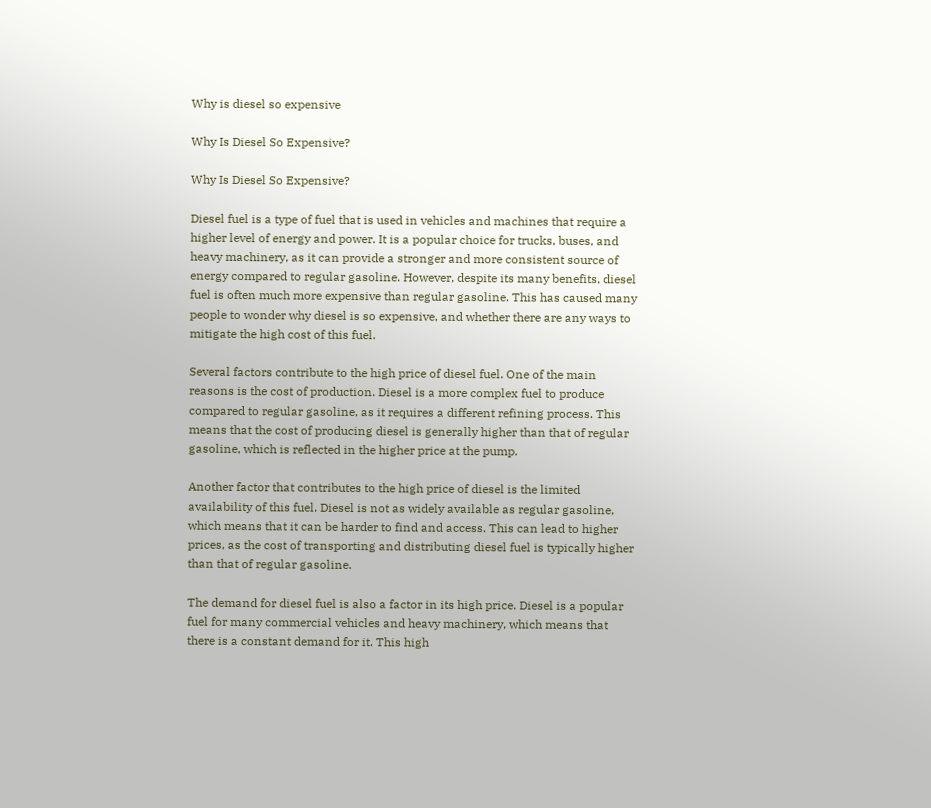Why is diesel so expensive

Why Is Diesel So Expensive?

Why Is Diesel So Expensive?

Diesel fuel is a type of fuel that is used in vehicles and machines that require a higher level of energy and power. It is a popular choice for trucks, buses, and heavy machinery, as it can provide a stronger and more consistent source of energy compared to regular gasoline. However, despite its many benefits, diesel fuel is often much more expensive than regular gasoline. This has caused many people to wonder why diesel is so expensive, and whether there are any ways to mitigate the high cost of this fuel.

Several factors contribute to the high price of diesel fuel. One of the main reasons is the cost of production. Diesel is a more complex fuel to produce compared to regular gasoline, as it requires a different refining process. This means that the cost of producing diesel is generally higher than that of regular gasoline, which is reflected in the higher price at the pump.

Another factor that contributes to the high price of diesel is the limited availability of this fuel. Diesel is not as widely available as regular gasoline, which means that it can be harder to find and access. This can lead to higher prices, as the cost of transporting and distributing diesel fuel is typically higher than that of regular gasoline.

The demand for diesel fuel is also a factor in its high price. Diesel is a popular fuel for many commercial vehicles and heavy machinery, which means that there is a constant demand for it. This high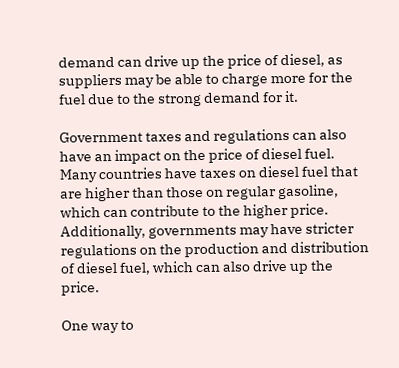demand can drive up the price of diesel, as suppliers may be able to charge more for the fuel due to the strong demand for it.

Government taxes and regulations can also have an impact on the price of diesel fuel. Many countries have taxes on diesel fuel that are higher than those on regular gasoline, which can contribute to the higher price. Additionally, governments may have stricter regulations on the production and distribution of diesel fuel, which can also drive up the price.

One way to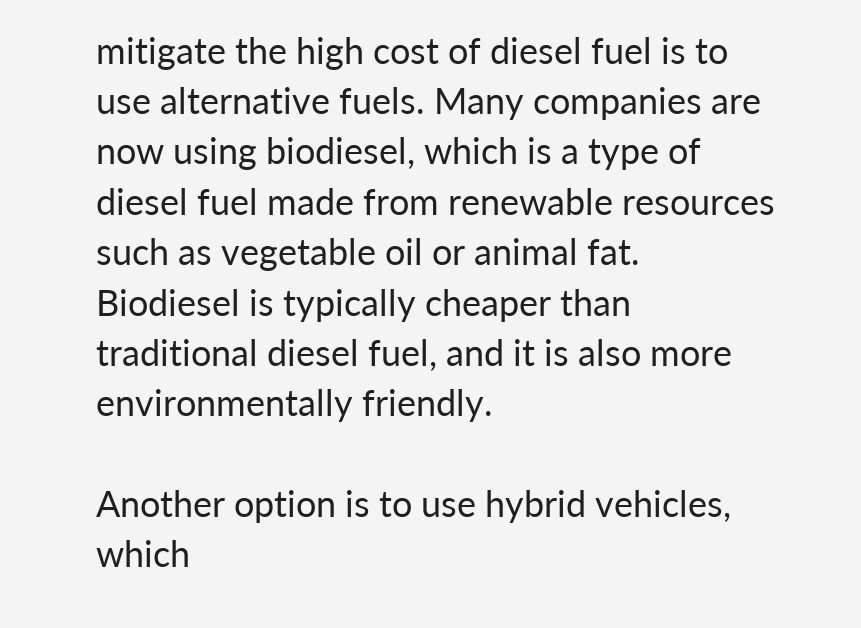mitigate the high cost of diesel fuel is to use alternative fuels. Many companies are now using biodiesel, which is a type of diesel fuel made from renewable resources such as vegetable oil or animal fat. Biodiesel is typically cheaper than traditional diesel fuel, and it is also more environmentally friendly.

Another option is to use hybrid vehicles, which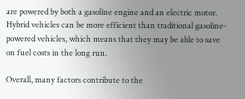are powered by both a gasoline engine and an electric motor. Hybrid vehicles can be more efficient than traditional gasoline-powered vehicles, which means that they may be able to save on fuel costs in the long run.

Overall, many factors contribute to the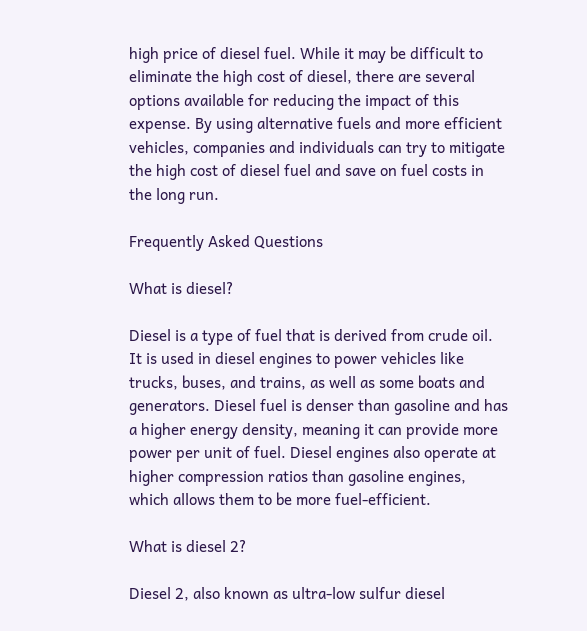high price of diesel fuel. While it may be difficult to eliminate the high cost of diesel, there are several options available for reducing the impact of this expense. By using alternative fuels and more efficient vehicles, companies and individuals can try to mitigate the high cost of diesel fuel and save on fuel costs in the long run.

Frequently Asked Questions

What is diesel?

Diesel is a type of fuel that is derived from crude oil. It is used in diesel engines to power vehicles like trucks, buses, and trains, as well as some boats and generators. Diesel fuel is denser than gasoline and has a higher energy density, meaning it can provide more power per unit of fuel. Diesel engines also operate at higher compression ratios than gasoline engines, which allows them to be more fuel-efficient.

What is diesel 2?

Diesel 2, also known as ultra-low sulfur diesel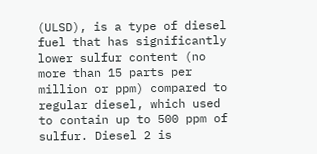(ULSD), is a type of diesel fuel that has significantly lower sulfur content (no more than 15 parts per million or ppm) compared to regular diesel, which used to contain up to 500 ppm of sulfur. Diesel 2 is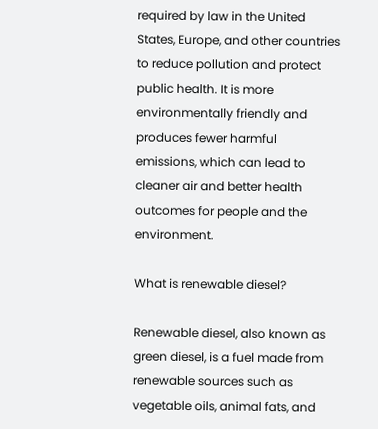required by law in the United States, Europe, and other countries to reduce pollution and protect public health. It is more environmentally friendly and produces fewer harmful emissions, which can lead to cleaner air and better health outcomes for people and the environment.

What is renewable diesel?

Renewable diesel, also known as green diesel, is a fuel made from renewable sources such as vegetable oils, animal fats, and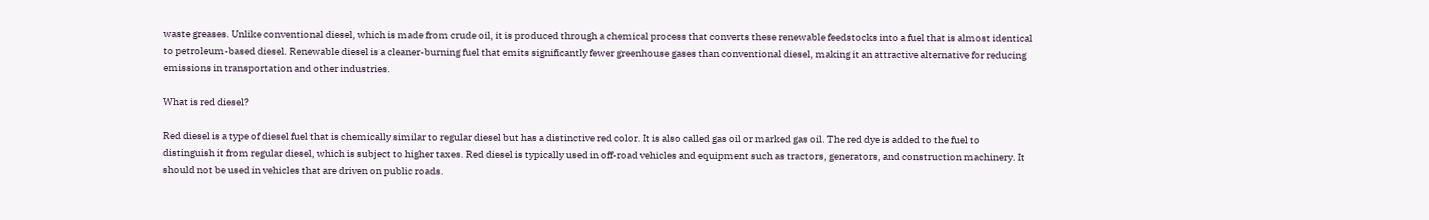waste greases. Unlike conventional diesel, which is made from crude oil, it is produced through a chemical process that converts these renewable feedstocks into a fuel that is almost identical to petroleum-based diesel. Renewable diesel is a cleaner-burning fuel that emits significantly fewer greenhouse gases than conventional diesel, making it an attractive alternative for reducing emissions in transportation and other industries.

What is red diesel?

Red diesel is a type of diesel fuel that is chemically similar to regular diesel but has a distinctive red color. It is also called gas oil or marked gas oil. The red dye is added to the fuel to distinguish it from regular diesel, which is subject to higher taxes. Red diesel is typically used in off-road vehicles and equipment such as tractors, generators, and construction machinery. It should not be used in vehicles that are driven on public roads.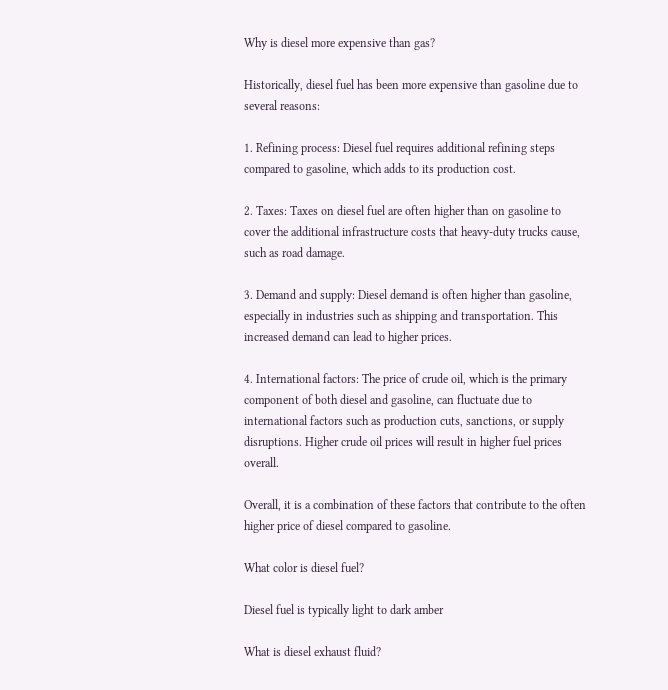Why is diesel more expensive than gas?

Historically, diesel fuel has been more expensive than gasoline due to several reasons:

1. Refining process: Diesel fuel requires additional refining steps compared to gasoline, which adds to its production cost.

2. Taxes: Taxes on diesel fuel are often higher than on gasoline to cover the additional infrastructure costs that heavy-duty trucks cause, such as road damage.

3. Demand and supply: Diesel demand is often higher than gasoline, especially in industries such as shipping and transportation. This increased demand can lead to higher prices.

4. International factors: The price of crude oil, which is the primary component of both diesel and gasoline, can fluctuate due to international factors such as production cuts, sanctions, or supply disruptions. Higher crude oil prices will result in higher fuel prices overall.

Overall, it is a combination of these factors that contribute to the often higher price of diesel compared to gasoline.

What color is diesel fuel?

Diesel fuel is typically light to dark amber

What is diesel exhaust fluid?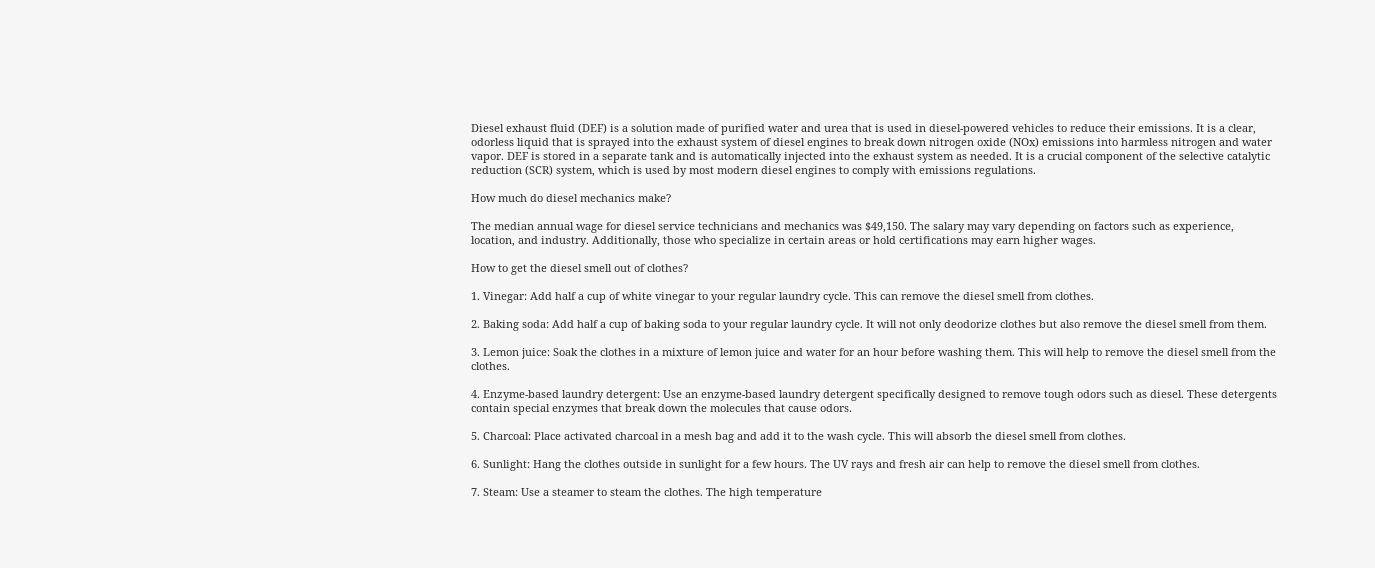Diesel exhaust fluid (DEF) is a solution made of purified water and urea that is used in diesel-powered vehicles to reduce their emissions. It is a clear, odorless liquid that is sprayed into the exhaust system of diesel engines to break down nitrogen oxide (NOx) emissions into harmless nitrogen and water vapor. DEF is stored in a separate tank and is automatically injected into the exhaust system as needed. It is a crucial component of the selective catalytic reduction (SCR) system, which is used by most modern diesel engines to comply with emissions regulations.

How much do diesel mechanics make?

The median annual wage for diesel service technicians and mechanics was $49,150. The salary may vary depending on factors such as experience, location, and industry. Additionally, those who specialize in certain areas or hold certifications may earn higher wages.

How to get the diesel smell out of clothes?

1. Vinegar: Add half a cup of white vinegar to your regular laundry cycle. This can remove the diesel smell from clothes.

2. Baking soda: Add half a cup of baking soda to your regular laundry cycle. It will not only deodorize clothes but also remove the diesel smell from them.

3. Lemon juice: Soak the clothes in a mixture of lemon juice and water for an hour before washing them. This will help to remove the diesel smell from the clothes.

4. Enzyme-based laundry detergent: Use an enzyme-based laundry detergent specifically designed to remove tough odors such as diesel. These detergents contain special enzymes that break down the molecules that cause odors.

5. Charcoal: Place activated charcoal in a mesh bag and add it to the wash cycle. This will absorb the diesel smell from clothes.

6. Sunlight: Hang the clothes outside in sunlight for a few hours. The UV rays and fresh air can help to remove the diesel smell from clothes.

7. Steam: Use a steamer to steam the clothes. The high temperature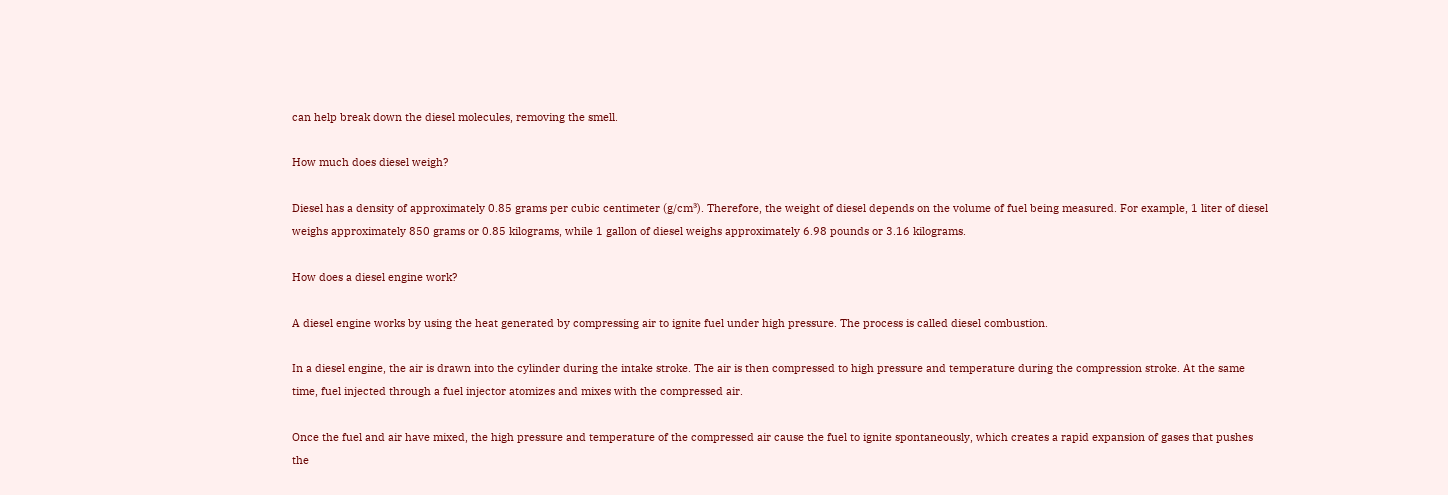can help break down the diesel molecules, removing the smell.

How much does diesel weigh?

Diesel has a density of approximately 0.85 grams per cubic centimeter (g/cm³). Therefore, the weight of diesel depends on the volume of fuel being measured. For example, 1 liter of diesel weighs approximately 850 grams or 0.85 kilograms, while 1 gallon of diesel weighs approximately 6.98 pounds or 3.16 kilograms.

How does a diesel engine work?

A diesel engine works by using the heat generated by compressing air to ignite fuel under high pressure. The process is called diesel combustion.

In a diesel engine, the air is drawn into the cylinder during the intake stroke. The air is then compressed to high pressure and temperature during the compression stroke. At the same time, fuel injected through a fuel injector atomizes and mixes with the compressed air.

Once the fuel and air have mixed, the high pressure and temperature of the compressed air cause the fuel to ignite spontaneously, which creates a rapid expansion of gases that pushes the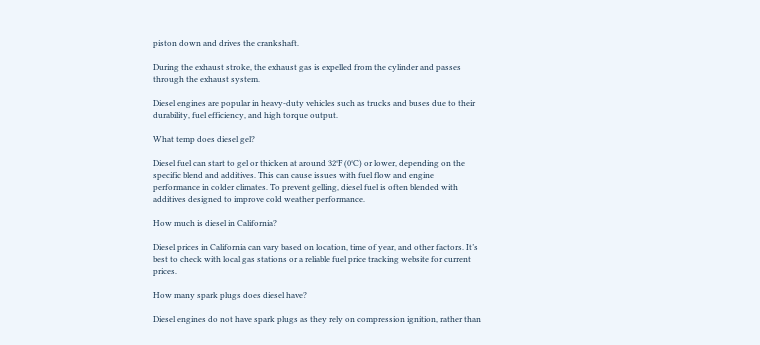piston down and drives the crankshaft.

During the exhaust stroke, the exhaust gas is expelled from the cylinder and passes through the exhaust system.

Diesel engines are popular in heavy-duty vehicles such as trucks and buses due to their durability, fuel efficiency, and high torque output.

What temp does diesel gel?

Diesel fuel can start to gel or thicken at around 32°F (0°C) or lower, depending on the specific blend and additives. This can cause issues with fuel flow and engine performance in colder climates. To prevent gelling, diesel fuel is often blended with additives designed to improve cold weather performance.

How much is diesel in California?

Diesel prices in California can vary based on location, time of year, and other factors. It’s best to check with local gas stations or a reliable fuel price tracking website for current prices.

How many spark plugs does diesel have?

Diesel engines do not have spark plugs as they rely on compression ignition, rather than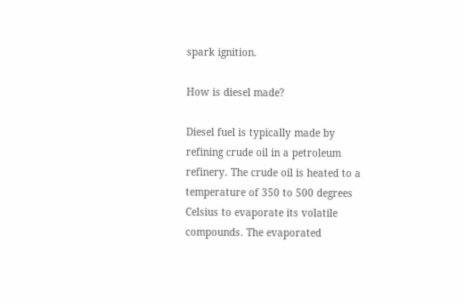spark ignition.

How is diesel made?

Diesel fuel is typically made by refining crude oil in a petroleum refinery. The crude oil is heated to a temperature of 350 to 500 degrees Celsius to evaporate its volatile compounds. The evaporated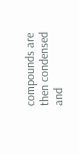compounds are then condensed and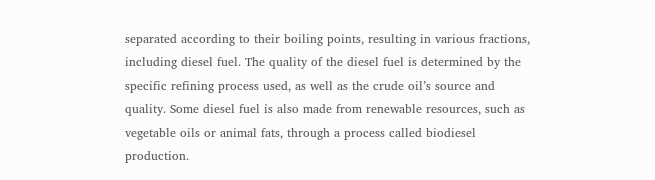separated according to their boiling points, resulting in various fractions, including diesel fuel. The quality of the diesel fuel is determined by the specific refining process used, as well as the crude oil’s source and quality. Some diesel fuel is also made from renewable resources, such as vegetable oils or animal fats, through a process called biodiesel production.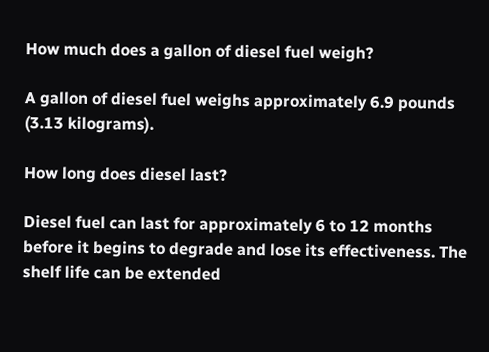How much does a gallon of diesel fuel weigh?

A gallon of diesel fuel weighs approximately 6.9 pounds (3.13 kilograms).

How long does diesel last?

Diesel fuel can last for approximately 6 to 12 months before it begins to degrade and lose its effectiveness. The shelf life can be extended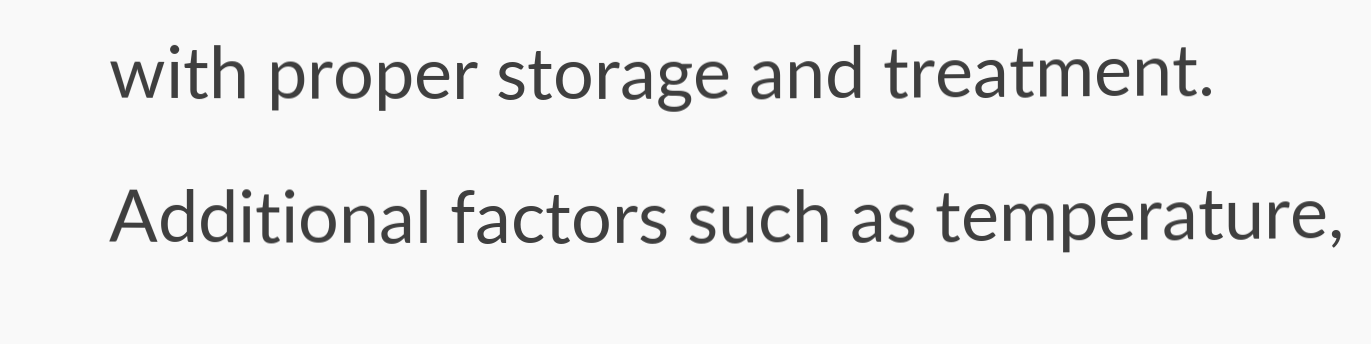with proper storage and treatment. Additional factors such as temperature,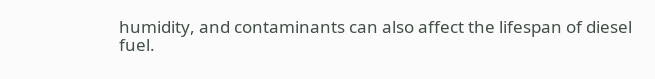humidity, and contaminants can also affect the lifespan of diesel fuel.